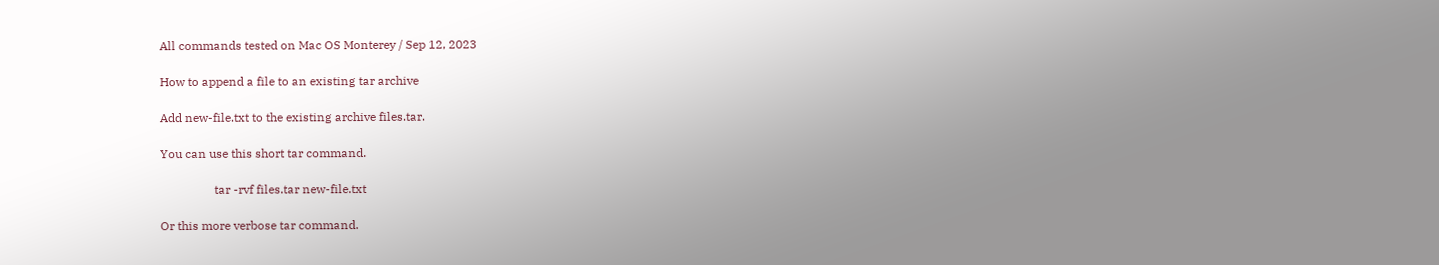All commands tested on Mac OS Monterey / Sep 12, 2023

How to append a file to an existing tar archive

Add new-file.txt to the existing archive files.tar.

You can use this short tar command.

                  tar -rvf files.tar new-file.txt

Or this more verbose tar command.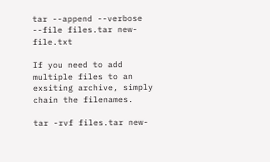tar --append --verbose --file files.tar new-file.txt

If you need to add multiple files to an exsiting archive, simply chain the filenames.

tar -rvf files.tar new-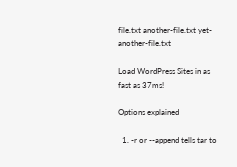file.txt another-file.txt yet-another-file.txt

Load WordPress Sites in as fast as 37ms!

Options explained

  1. -r or --append tells tar to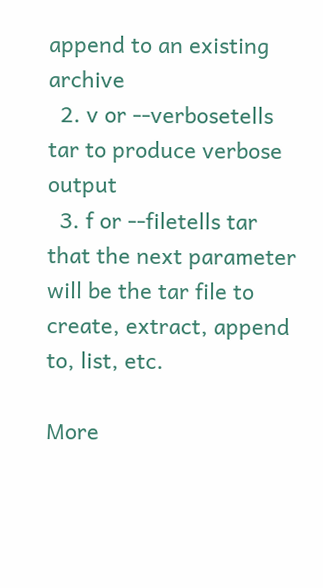append to an existing archive
  2. v or --verbosetells tar to produce verbose output
  3. f or --filetells tar that the next parameter will be the tar file to create, extract, append to, list, etc.

More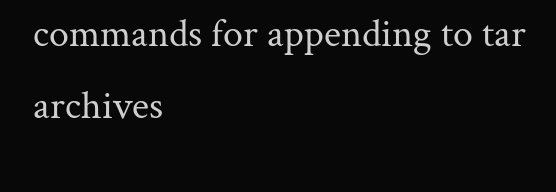commands for appending to tar archives